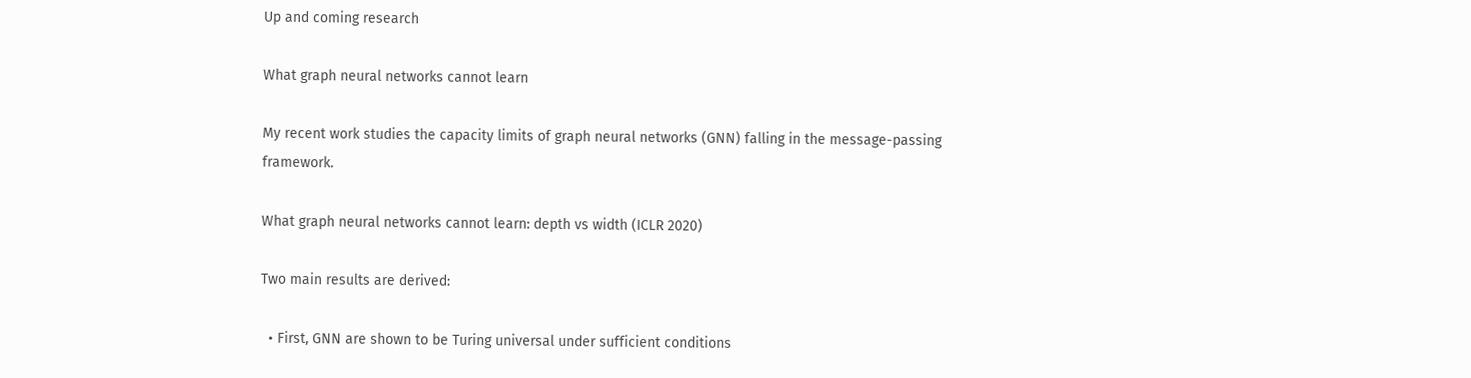Up and coming research

What graph neural networks cannot learn

My recent work studies the capacity limits of graph neural networks (GNN) falling in the message-passing framework.

What graph neural networks cannot learn: depth vs width (ICLR 2020)

Two main results are derived:

  • First, GNN are shown to be Turing universal under sufficient conditions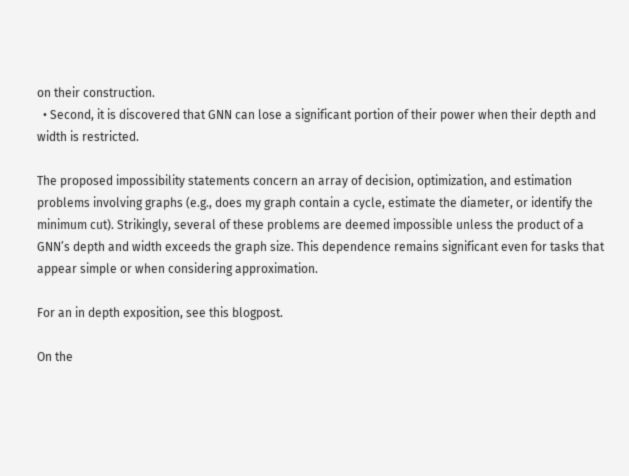on their construction.
  • Second, it is discovered that GNN can lose a significant portion of their power when their depth and width is restricted.

The proposed impossibility statements concern an array of decision, optimization, and estimation problems involving graphs (e.g., does my graph contain a cycle, estimate the diameter, or identify the minimum cut). Strikingly, several of these problems are deemed impossible unless the product of a GNN’s depth and width exceeds the graph size. This dependence remains significant even for tasks that appear simple or when considering approximation.

For an in depth exposition, see this blogpost.

On the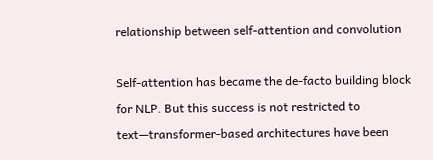relationship between self-attention and convolution

Self-attention has became the de-facto building block for NLP. But this success is not restricted to text—transformer-based architectures have been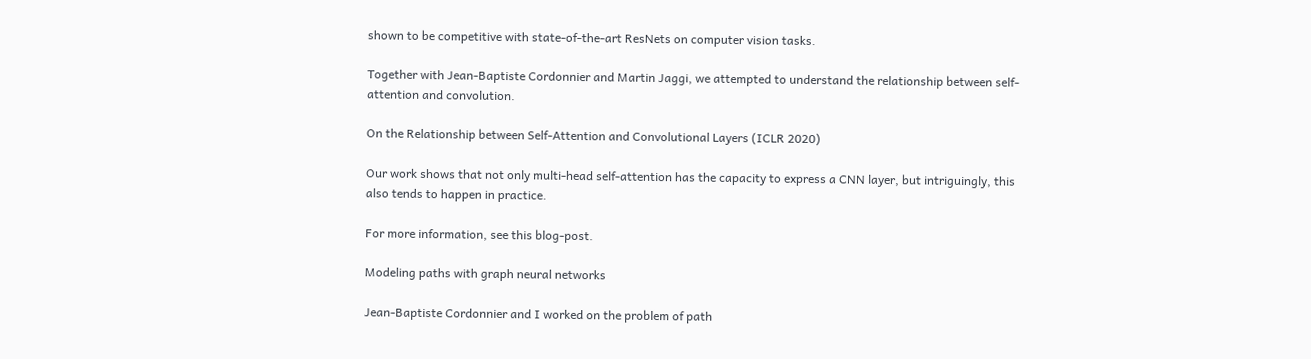shown to be competitive with state-of-the-art ResNets on computer vision tasks.

Together with Jean-Baptiste Cordonnier and Martin Jaggi, we attempted to understand the relationship between self-attention and convolution.

On the Relationship between Self-Attention and Convolutional Layers (ICLR 2020)

Our work shows that not only multi-head self-attention has the capacity to express a CNN layer, but intriguingly, this also tends to happen in practice.

For more information, see this blog-post.

Modeling paths with graph neural networks

Jean-Baptiste Cordonnier and I worked on the problem of path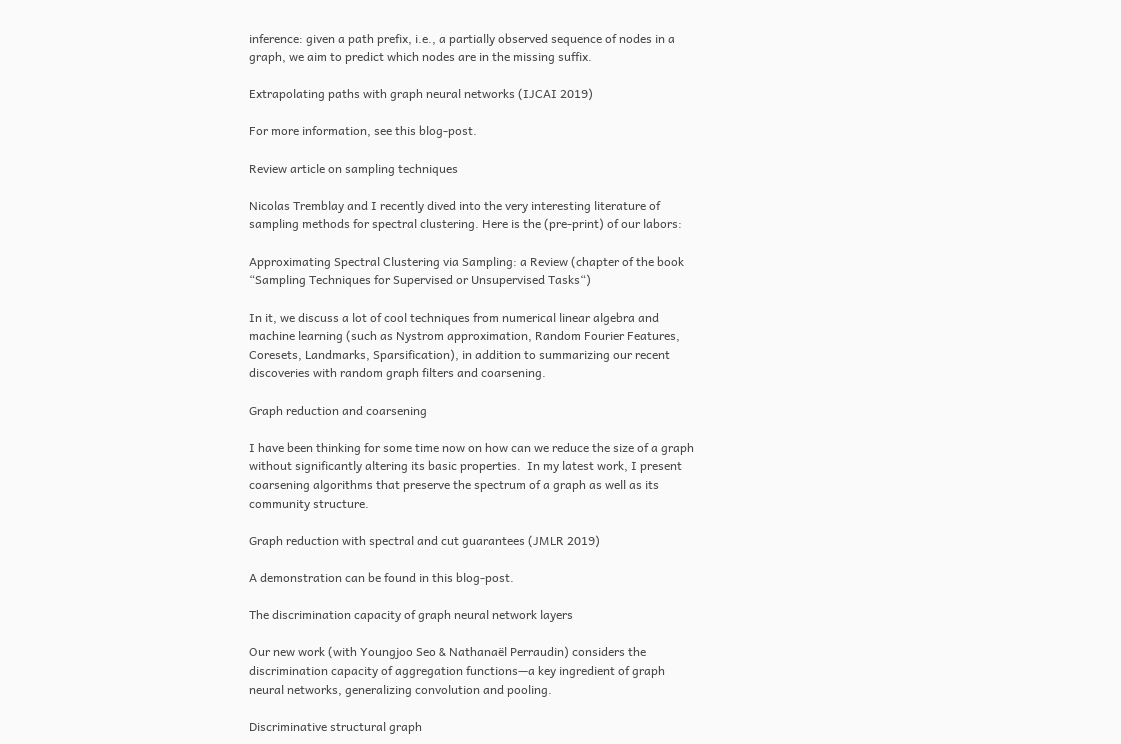inference: given a path prefix, i.e., a partially observed sequence of nodes in a graph, we aim to predict which nodes are in the missing suffix.

Extrapolating paths with graph neural networks (IJCAI 2019)

For more information, see this blog-post.

Review article on sampling techniques

Nicolas Tremblay and I recently dived into the very interesting literature of sampling methods for spectral clustering. Here is the (pre-print) of our labors:

Approximating Spectral Clustering via Sampling: a Review (chapter of the book “Sampling Techniques for Supervised or Unsupervised Tasks“)

In it, we discuss a lot of cool techniques from numerical linear algebra and machine learning (such as Nystrom approximation, Random Fourier Features, Coresets, Landmarks, Sparsification), in addition to summarizing our recent discoveries with random graph filters and coarsening.

Graph reduction and coarsening

I have been thinking for some time now on how can we reduce the size of a graph without significantly altering its basic properties.  In my latest work, I present coarsening algorithms that preserve the spectrum of a graph as well as its community structure.

Graph reduction with spectral and cut guarantees (JMLR 2019)

A demonstration can be found in this blog-post.

The discrimination capacity of graph neural network layers

Our new work (with Youngjoo Seo & Nathanaël Perraudin) considers the discrimination capacity of aggregation functions—a key ingredient of graph neural networks, generalizing convolution and pooling.

Discriminative structural graph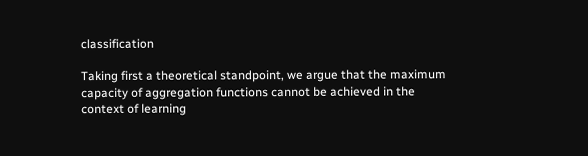classification

Taking first a theoretical standpoint, we argue that the maximum capacity of aggregation functions cannot be achieved in the context of learning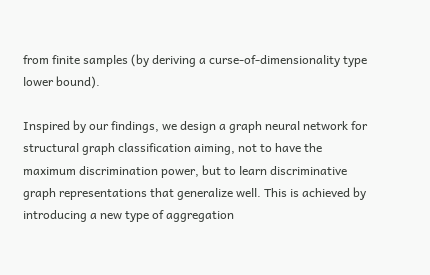from finite samples (by deriving a curse-of-dimensionality type lower bound).

Inspired by our findings, we design a graph neural network for structural graph classification aiming, not to have the maximum discrimination power, but to learn discriminative graph representations that generalize well. This is achieved by introducing a new type of aggregation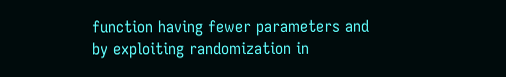function having fewer parameters and by exploiting randomization in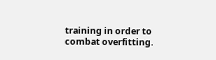training in order to combat overfitting.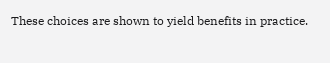These choices are shown to yield benefits in practice.